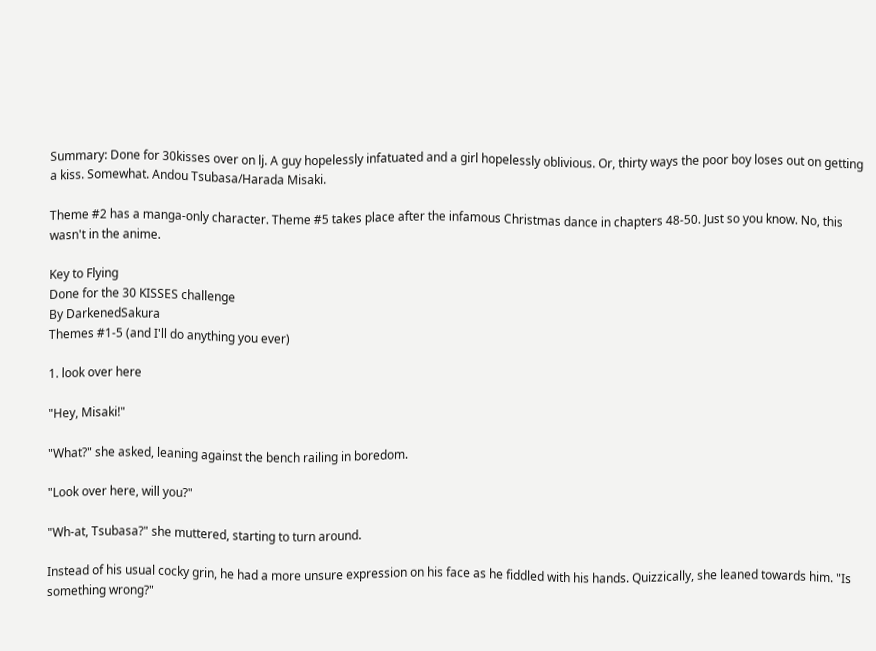Summary: Done for 30kisses over on lj. A guy hopelessly infatuated and a girl hopelessly oblivious. Or, thirty ways the poor boy loses out on getting a kiss. Somewhat. Andou Tsubasa/Harada Misaki.

Theme #2 has a manga-only character. Theme #5 takes place after the infamous Christmas dance in chapters 48-50. Just so you know. No, this wasn't in the anime.

Key to Flying
Done for the 30 KISSES challenge
By DarkenedSakura
Themes #1-5 (and I'll do anything you ever)

1. look over here

"Hey, Misaki!"

"What?" she asked, leaning against the bench railing in boredom.

"Look over here, will you?"

"Wh-at, Tsubasa?" she muttered, starting to turn around.

Instead of his usual cocky grin, he had a more unsure expression on his face as he fiddled with his hands. Quizzically, she leaned towards him. "Is something wrong?"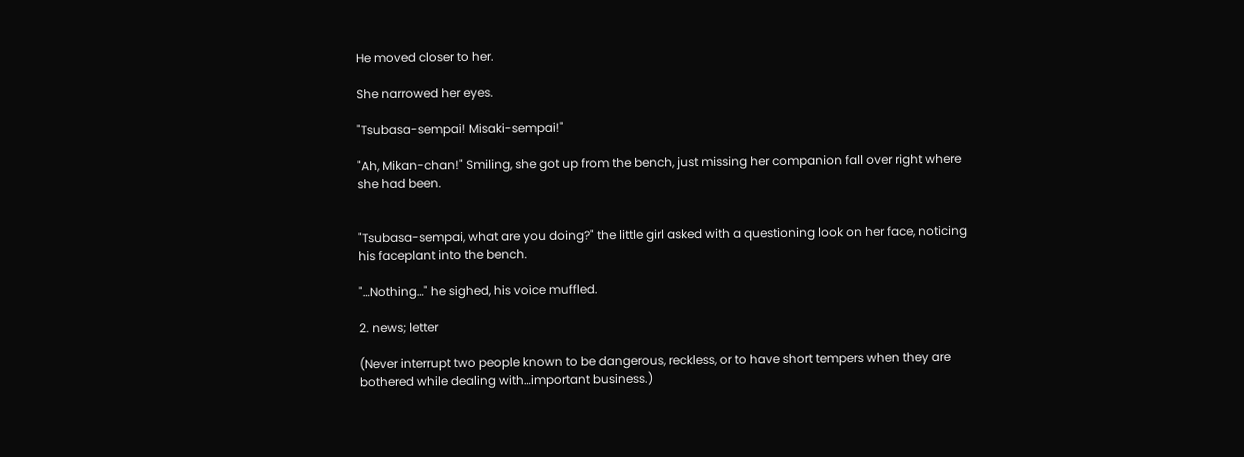He moved closer to her.

She narrowed her eyes.

"Tsubasa-sempai! Misaki-sempai!"

"Ah, Mikan-chan!" Smiling, she got up from the bench, just missing her companion fall over right where she had been.


"Tsubasa-sempai, what are you doing?" the little girl asked with a questioning look on her face, noticing his faceplant into the bench.

"…Nothing…" he sighed, his voice muffled.

2. news; letter

(Never interrupt two people known to be dangerous, reckless, or to have short tempers when they are bothered while dealing with…important business.)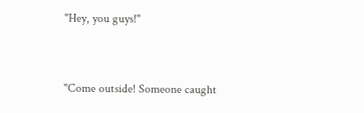"Hey, you guys!"


"Come outside! Someone caught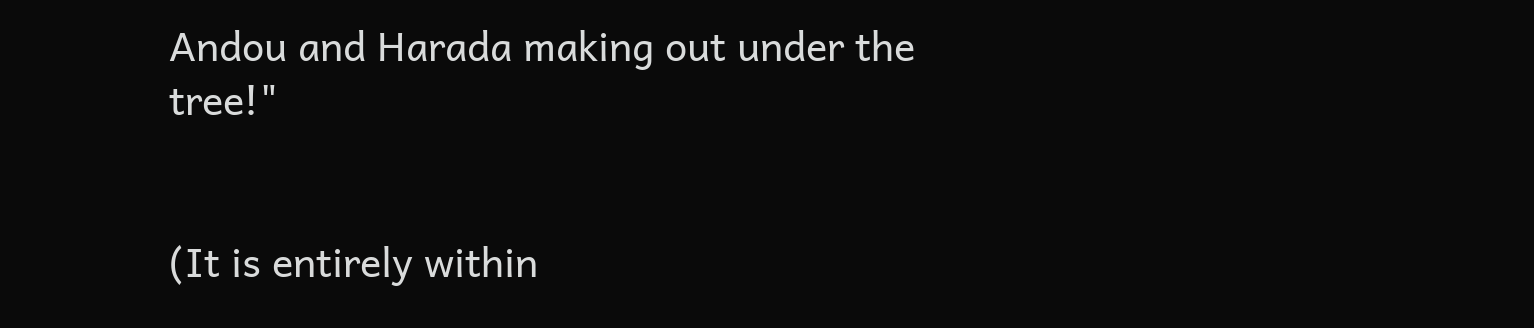Andou and Harada making out under the tree!"


(It is entirely within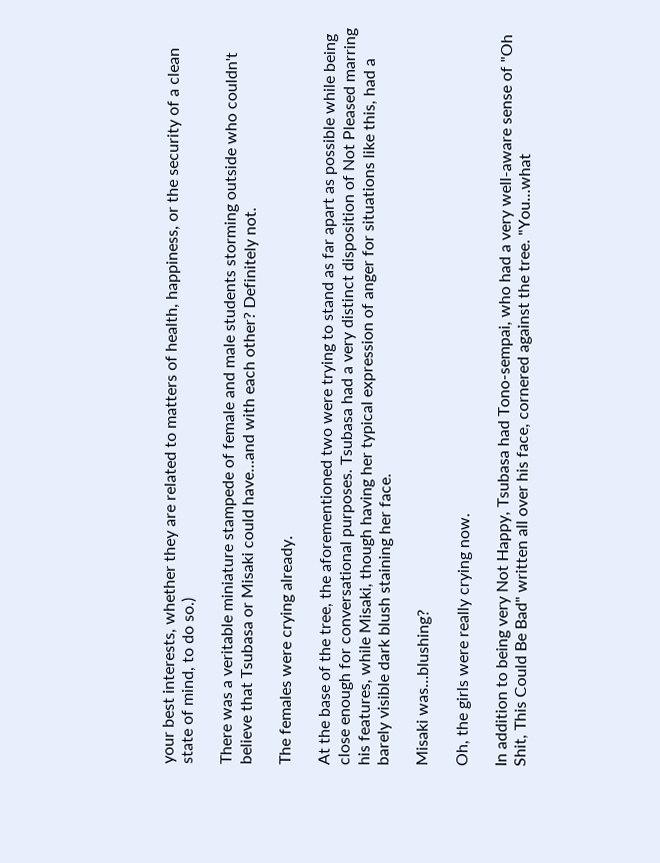your best interests, whether they are related to matters of health, happiness, or the security of a clean state of mind, to do so.)

There was a veritable miniature stampede of female and male students storming outside who couldn't believe that Tsubasa or Misaki could have…and with each other? Definitely not.

The females were crying already.

At the base of the tree, the aforementioned two were trying to stand as far apart as possible while being close enough for conversational purposes. Tsubasa had a very distinct disposition of Not Pleased marring his features, while Misaki, though having her typical expression of anger for situations like this, had a barely visible dark blush staining her face.

Misaki was…blushing?

Oh, the girls were really crying now.

In addition to being very Not Happy, Tsubasa had Tono-sempai, who had a very well-aware sense of "Oh Shit, This Could Be Bad" written all over his face, cornered against the tree. "You…what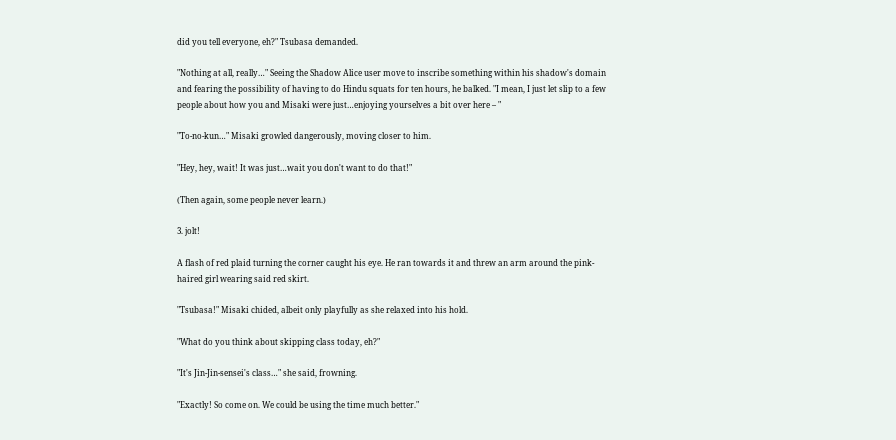did you tell everyone, eh?" Tsubasa demanded.

"Nothing at all, really…" Seeing the Shadow Alice user move to inscribe something within his shadow's domain and fearing the possibility of having to do Hindu squats for ten hours, he balked. "I mean, I just let slip to a few people about how you and Misaki were just…enjoying yourselves a bit over here – "

"To-no-kun…" Misaki growled dangerously, moving closer to him.

"Hey, hey, wait! It was just…wait you don't want to do that!"

(Then again, some people never learn.)

3. jolt!

A flash of red plaid turning the corner caught his eye. He ran towards it and threw an arm around the pink-haired girl wearing said red skirt.

"Tsubasa!" Misaki chided, albeit only playfully as she relaxed into his hold.

"What do you think about skipping class today, eh?"

"It's Jin-Jin-sensei's class…" she said, frowning.

"Exactly! So come on. We could be using the time much better."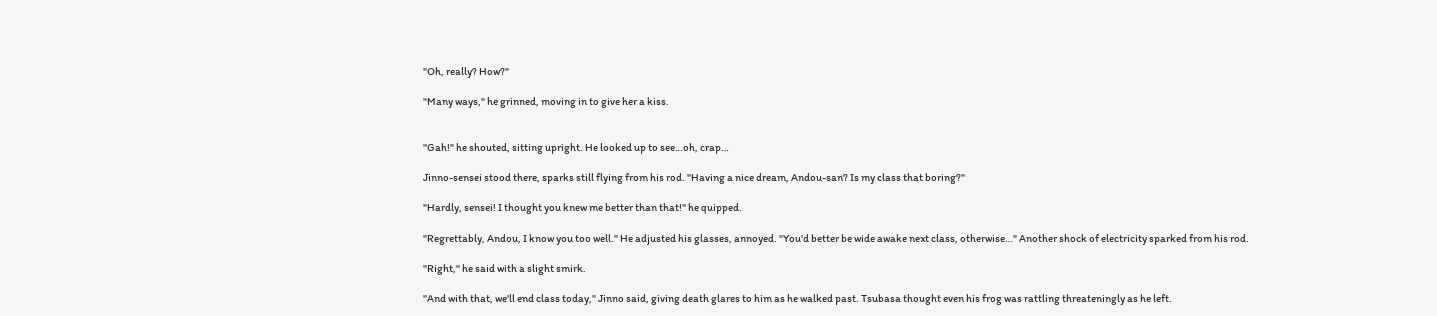"Oh, really? How?"

"Many ways," he grinned, moving in to give her a kiss.


"Gah!" he shouted, sitting upright. He looked up to see…oh, crap…

Jinno-sensei stood there, sparks still flying from his rod. "Having a nice dream, Andou-san? Is my class that boring?"

"Hardly, sensei! I thought you knew me better than that!" he quipped.

"Regrettably, Andou, I know you too well." He adjusted his glasses, annoyed. "You'd better be wide awake next class, otherwise…" Another shock of electricity sparked from his rod.

"Right," he said with a slight smirk.

"And with that, we'll end class today," Jinno said, giving death glares to him as he walked past. Tsubasa thought even his frog was rattling threateningly as he left.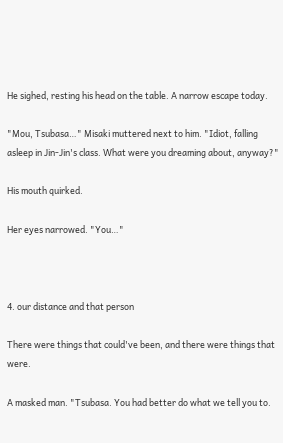He sighed, resting his head on the table. A narrow escape today.

"Mou, Tsubasa…" Misaki muttered next to him. "Idiot, falling asleep in Jin-Jin's class. What were you dreaming about, anyway?"

His mouth quirked.

Her eyes narrowed. "You…"



4. our distance and that person

There were things that could've been, and there were things that were.

A masked man. "Tsubasa. You had better do what we tell you to.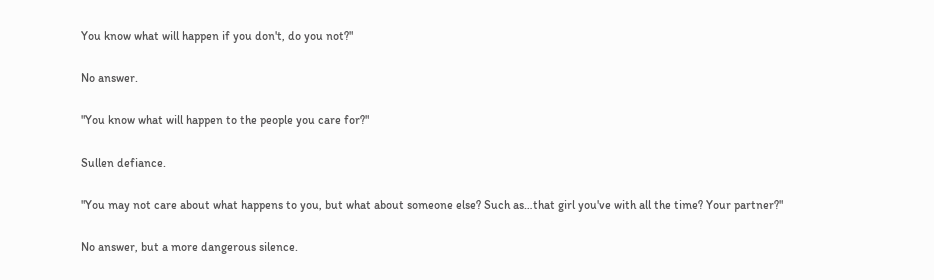You know what will happen if you don't, do you not?"

No answer.

"You know what will happen to the people you care for?"

Sullen defiance.

"You may not care about what happens to you, but what about someone else? Such as…that girl you've with all the time? Your partner?"

No answer, but a more dangerous silence.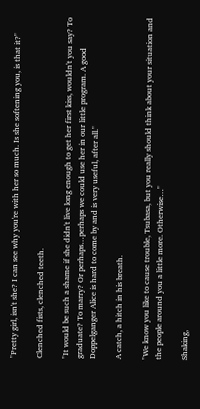"Pretty girl, isn't she? I can see why you're with her so much. Is she softening you, is that it?"

Clenched fists, clenched teeth.

"It would be such a shame if she didn't live long enough to get her first kiss, wouldn't you say? To graduate? To marry? Or perhaps…perhaps we could use her in our little program. A good Doppelganger Alice is hard to come by and is very useful, after all."

A catch, a hitch in his breath.

"We know you like to cause trouble, Tsubasa, but you really should think about your situation and the people around you a little more. Otherwise…"

Shaking,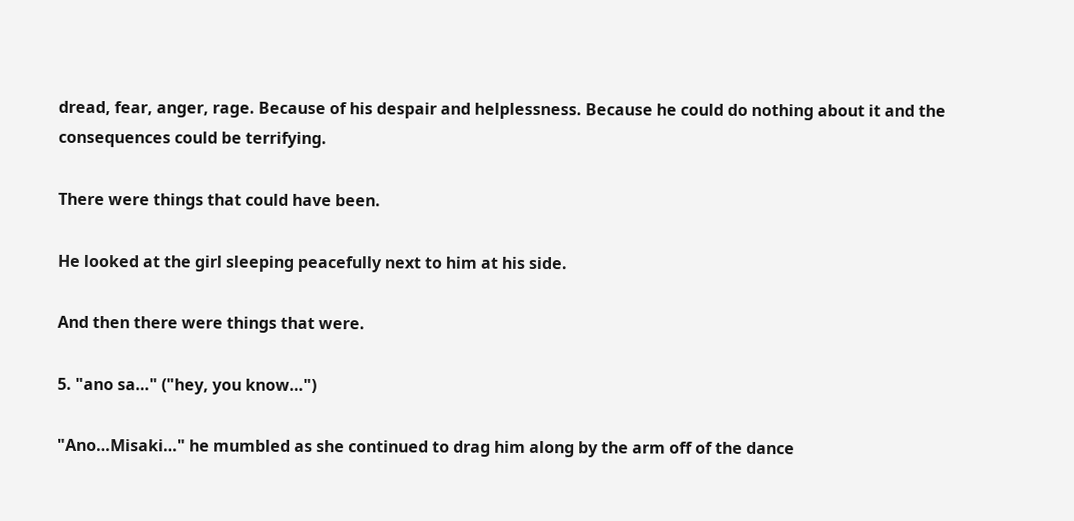dread, fear, anger, rage. Because of his despair and helplessness. Because he could do nothing about it and the consequences could be terrifying.

There were things that could have been.

He looked at the girl sleeping peacefully next to him at his side.

And then there were things that were.

5. "ano sa…" ("hey, you know…")

"Ano…Misaki…" he mumbled as she continued to drag him along by the arm off of the dance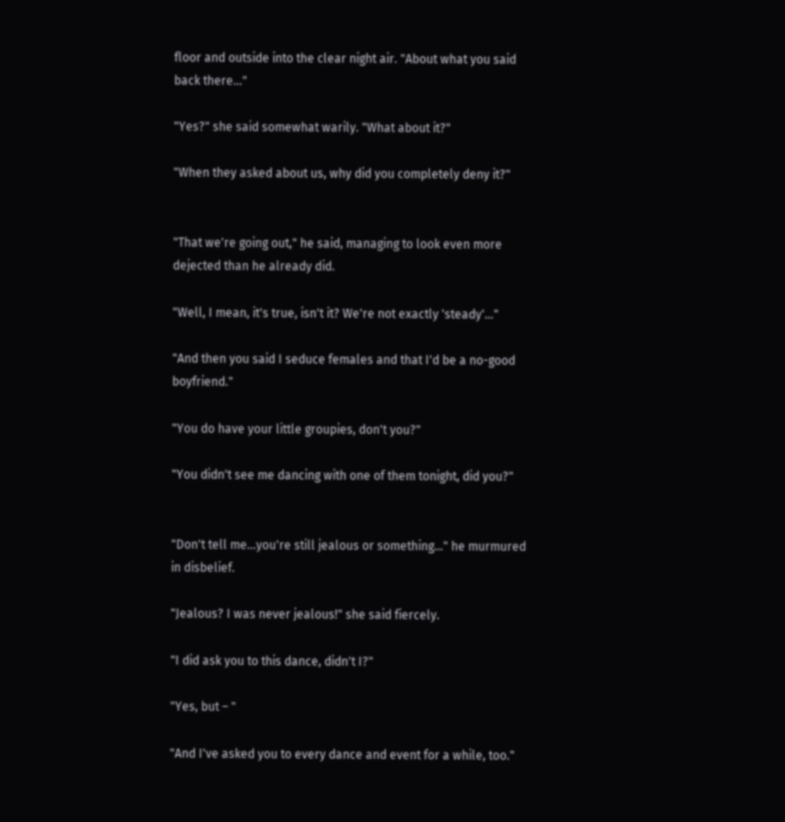floor and outside into the clear night air. "About what you said back there…"

"Yes?" she said somewhat warily. "What about it?"

"When they asked about us, why did you completely deny it?"


"That we're going out," he said, managing to look even more dejected than he already did.

"Well, I mean, it's true, isn't it? We're not exactly 'steady'…"

"And then you said I seduce females and that I'd be a no-good boyfriend."

"You do have your little groupies, don't you?"

"You didn't see me dancing with one of them tonight, did you?"


"Don't tell me…you're still jealous or something…" he murmured in disbelief.

"Jealous? I was never jealous!" she said fiercely.

"I did ask you to this dance, didn't I?"

"Yes, but – "

"And I've asked you to every dance and event for a while, too."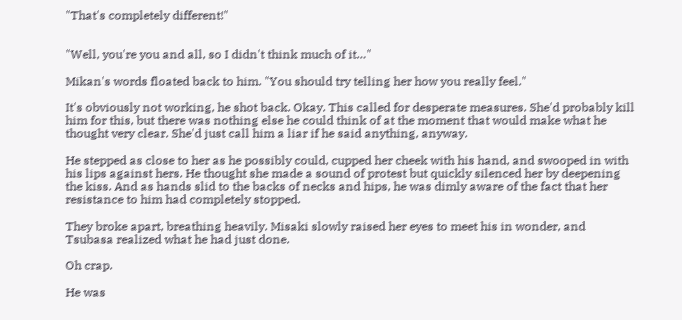"That's completely different!"


"Well, you're you and all, so I didn't think much of it…"

Mikan's words floated back to him. "You should try telling her how you really feel."

It's obviously not working, he shot back. Okay. This called for desperate measures. She'd probably kill him for this, but there was nothing else he could think of at the moment that would make what he thought very clear. She'd just call him a liar if he said anything, anyway.

He stepped as close to her as he possibly could, cupped her cheek with his hand, and swooped in with his lips against hers. He thought she made a sound of protest but quickly silenced her by deepening the kiss. And as hands slid to the backs of necks and hips, he was dimly aware of the fact that her resistance to him had completely stopped.

They broke apart, breathing heavily. Misaki slowly raised her eyes to meet his in wonder, and Tsubasa realized what he had just done.

Oh crap.

He was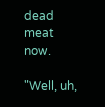dead meat now.

"Well, uh,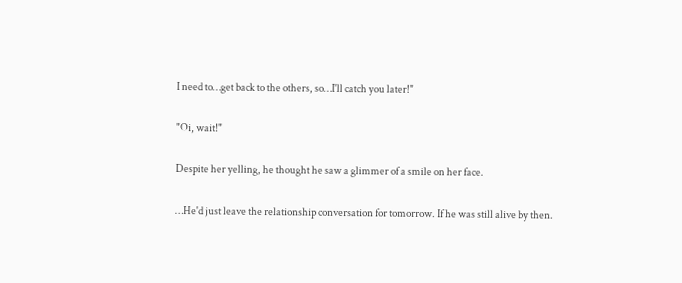I need to…get back to the others, so…I'll catch you later!"

"Oi, wait!"

Despite her yelling, he thought he saw a glimmer of a smile on her face.

…He'd just leave the relationship conversation for tomorrow. If he was still alive by then.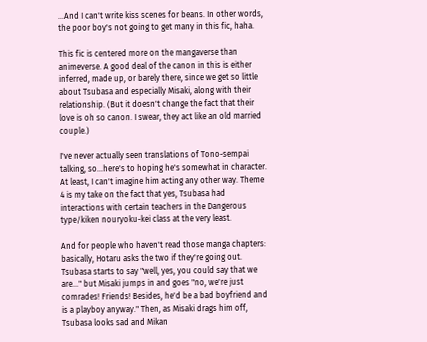…And I can't write kiss scenes for beans. In other words, the poor boy's not going to get many in this fic, haha.

This fic is centered more on the mangaverse than animeverse. A good deal of the canon in this is either inferred, made up, or barely there, since we get so little about Tsubasa and especially Misaki, along with their relationship. (But it doesn't change the fact that their love is oh so canon. I swear, they act like an old married couple.)

I've never actually seen translations of Tono-sempai talking, so…here's to hoping he's somewhat in character. At least, I can't imagine him acting any other way. Theme 4 is my take on the fact that yes, Tsubasa had interactions with certain teachers in the Dangerous type/kiken nouryoku-kei class at the very least.

And for people who haven't read those manga chapters: basically, Hotaru asks the two if they're going out. Tsubasa starts to say "well, yes, you could say that we are…" but Misaki jumps in and goes "no, we're just comrades! Friends! Besides, he'd be a bad boyfriend and is a playboy anyway." Then, as Misaki drags him off, Tsubasa looks sad and Mikan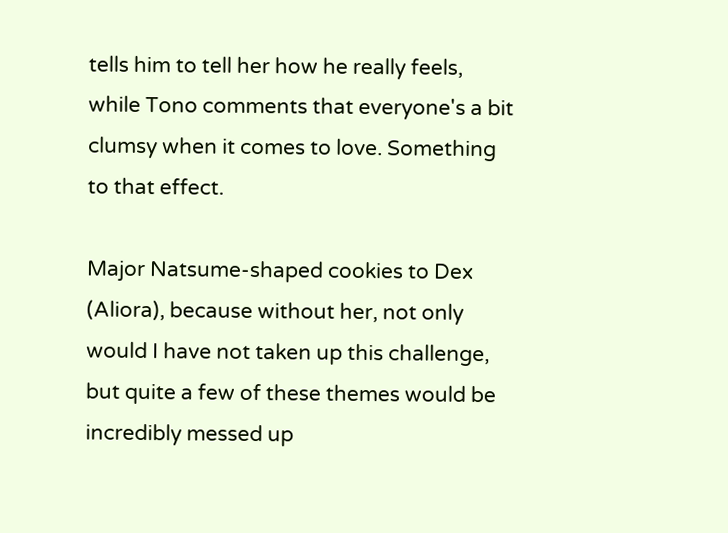tells him to tell her how he really feels, while Tono comments that everyone's a bit clumsy when it comes to love. Something to that effect.

Major Natsume-shaped cookies to Dex (Aliora), because without her, not only would I have not taken up this challenge, but quite a few of these themes would be incredibly messed up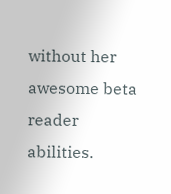without her awesome beta reader abilities.